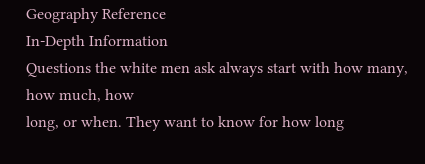Geography Reference
In-Depth Information
Questions the white men ask always start with how many, how much, how
long, or when. They want to know for how long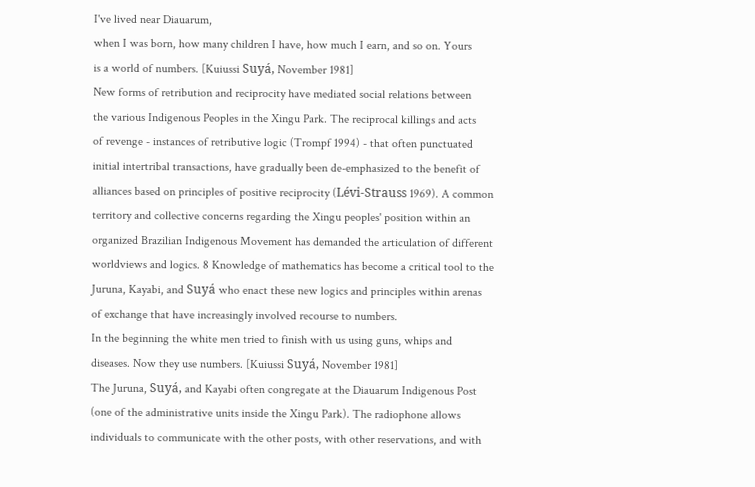I've lived near Diauarum,
when I was born, how many children I have, how much I earn, and so on. Yours
is a world of numbers. [Kuiussi Suyá, November 1981]
New forms of retribution and reciprocity have mediated social relations between
the various Indigenous Peoples in the Xingu Park. The reciprocal killings and acts
of revenge - instances of retributive logic (Trompf 1994) - that often punctuated
initial intertribal transactions, have gradually been de-emphasized to the benefit of
alliances based on principles of positive reciprocity (Lévi-Strauss 1969). A common
territory and collective concerns regarding the Xingu peoples' position within an
organized Brazilian Indigenous Movement has demanded the articulation of different
worldviews and logics. 8 Knowledge of mathematics has become a critical tool to the
Juruna, Kayabi, and Suyá who enact these new logics and principles within arenas
of exchange that have increasingly involved recourse to numbers.
In the beginning the white men tried to finish with us using guns, whips and
diseases. Now they use numbers. [Kuiussi Suyá, November 1981]
The Juruna, Suyá, and Kayabi often congregate at the Diauarum Indigenous Post
(one of the administrative units inside the Xingu Park). The radiophone allows
individuals to communicate with the other posts, with other reservations, and with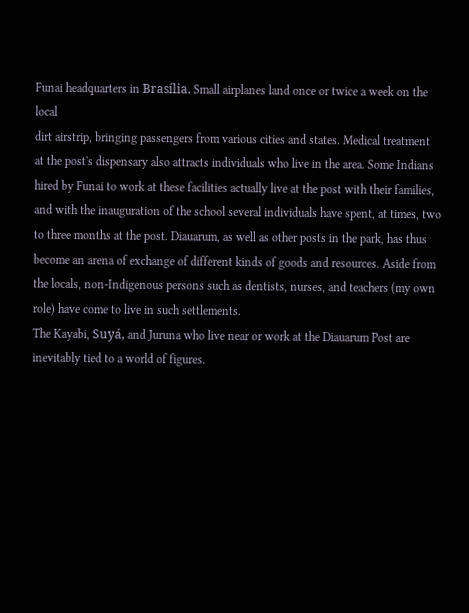Funai headquarters in Brasília. Small airplanes land once or twice a week on the local
dirt airstrip, bringing passengers from various cities and states. Medical treatment
at the post's dispensary also attracts individuals who live in the area. Some Indians
hired by Funai to work at these facilities actually live at the post with their families,
and with the inauguration of the school several individuals have spent, at times, two
to three months at the post. Diauarum, as well as other posts in the park, has thus
become an arena of exchange of different kinds of goods and resources. Aside from
the locals, non-Indigenous persons such as dentists, nurses, and teachers (my own
role) have come to live in such settlements.
The Kayabi, Suyá, and Juruna who live near or work at the Diauarum Post are
inevitably tied to a world of figures.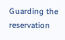Guarding the reservation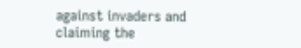against invaders and
claiming the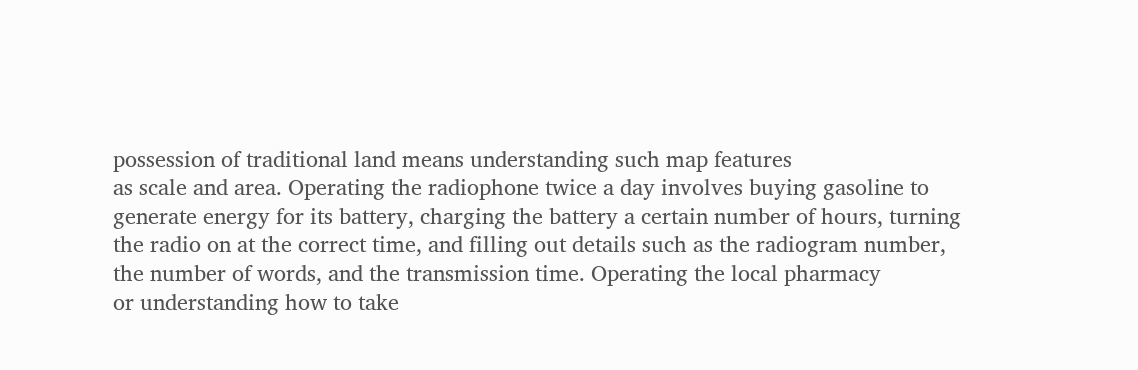possession of traditional land means understanding such map features
as scale and area. Operating the radiophone twice a day involves buying gasoline to
generate energy for its battery, charging the battery a certain number of hours, turning
the radio on at the correct time, and filling out details such as the radiogram number,
the number of words, and the transmission time. Operating the local pharmacy
or understanding how to take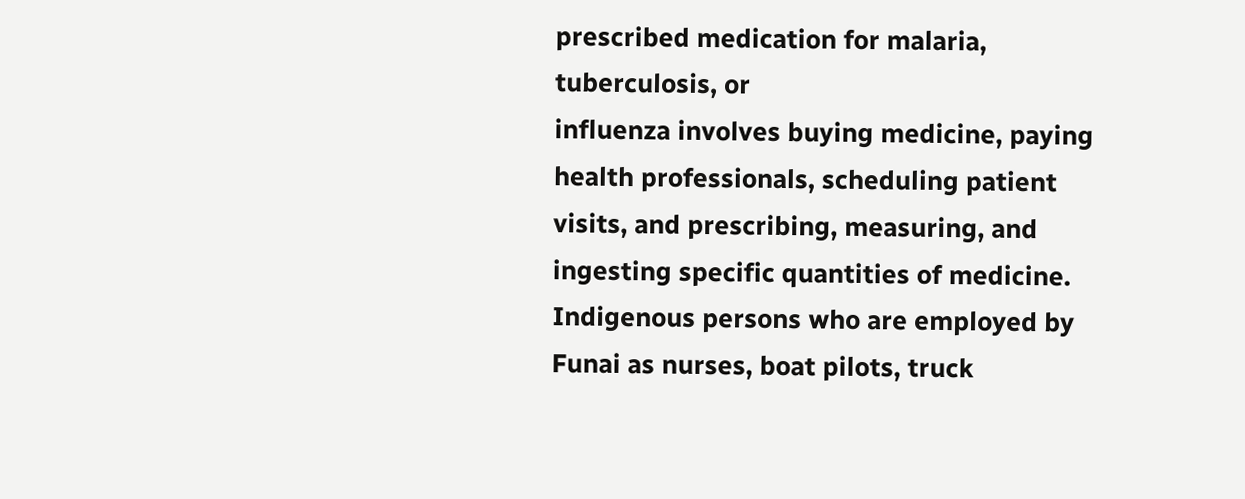prescribed medication for malaria, tuberculosis, or
influenza involves buying medicine, paying health professionals, scheduling patient
visits, and prescribing, measuring, and ingesting specific quantities of medicine.
Indigenous persons who are employed by Funai as nurses, boat pilots, truck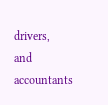drivers,
and accountants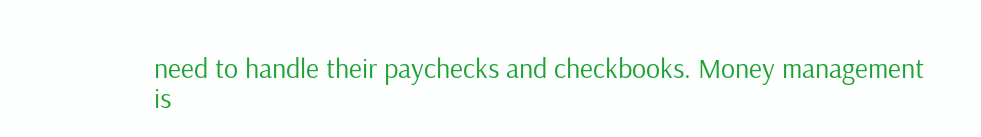need to handle their paychecks and checkbooks. Money management
is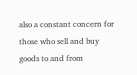also a constant concern for those who sell and buy goods to and from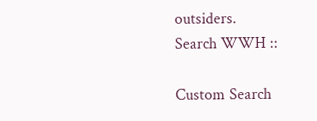outsiders.
Search WWH ::

Custom Search